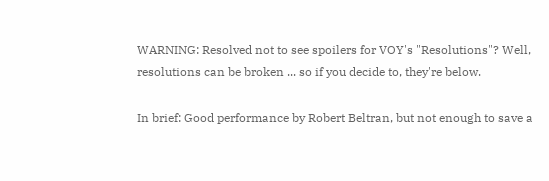WARNING: Resolved not to see spoilers for VOY's "Resolutions"? Well, resolutions can be broken ... so if you decide to, they're below.

In brief: Good performance by Robert Beltran, but not enough to save a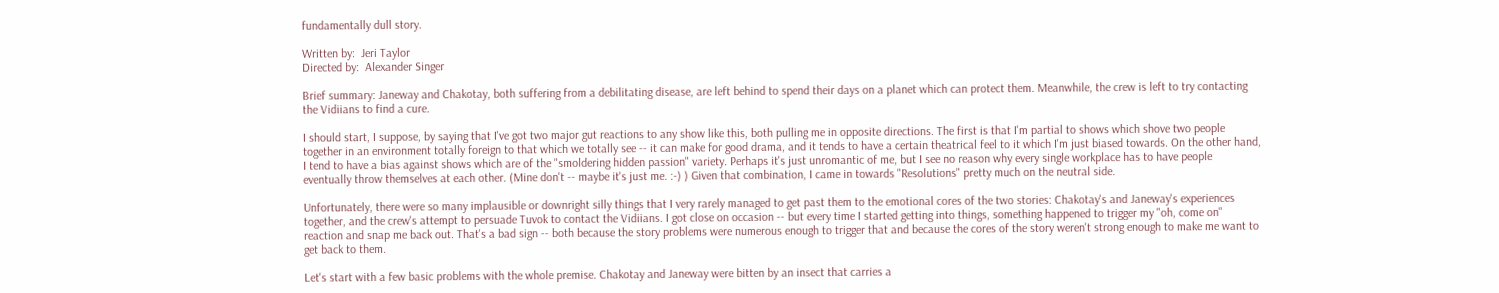fundamentally dull story.

Written by:  Jeri Taylor
Directed by:  Alexander Singer

Brief summary: Janeway and Chakotay, both suffering from a debilitating disease, are left behind to spend their days on a planet which can protect them. Meanwhile, the crew is left to try contacting the Vidiians to find a cure.

I should start, I suppose, by saying that I've got two major gut reactions to any show like this, both pulling me in opposite directions. The first is that I'm partial to shows which shove two people together in an environment totally foreign to that which we totally see -- it can make for good drama, and it tends to have a certain theatrical feel to it which I'm just biased towards. On the other hand, I tend to have a bias against shows which are of the "smoldering hidden passion" variety. Perhaps it's just unromantic of me, but I see no reason why every single workplace has to have people eventually throw themselves at each other. (Mine don't -- maybe it's just me. :-) ) Given that combination, I came in towards "Resolutions" pretty much on the neutral side.

Unfortunately, there were so many implausible or downright silly things that I very rarely managed to get past them to the emotional cores of the two stories: Chakotay's and Janeway's experiences together, and the crew's attempt to persuade Tuvok to contact the Vidiians. I got close on occasion -- but every time I started getting into things, something happened to trigger my "oh, come on" reaction and snap me back out. That's a bad sign -- both because the story problems were numerous enough to trigger that and because the cores of the story weren't strong enough to make me want to get back to them.

Let's start with a few basic problems with the whole premise. Chakotay and Janeway were bitten by an insect that carries a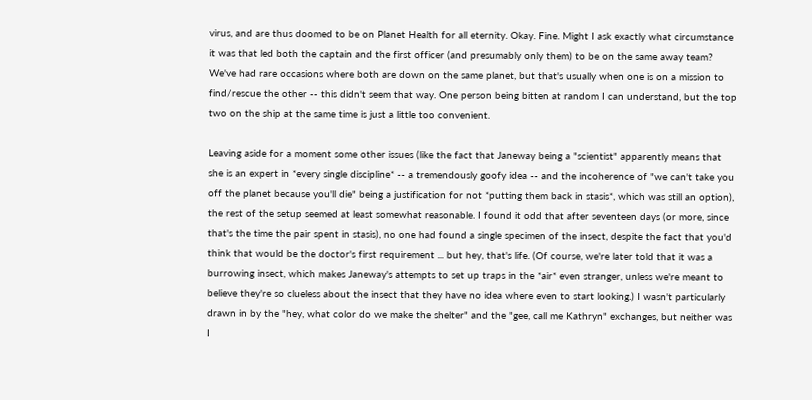virus, and are thus doomed to be on Planet Health for all eternity. Okay. Fine. Might I ask exactly what circumstance it was that led both the captain and the first officer (and presumably only them) to be on the same away team? We've had rare occasions where both are down on the same planet, but that's usually when one is on a mission to find/rescue the other -- this didn't seem that way. One person being bitten at random I can understand, but the top two on the ship at the same time is just a little too convenient.

Leaving aside for a moment some other issues (like the fact that Janeway being a "scientist" apparently means that she is an expert in *every single discipline* -- a tremendously goofy idea -- and the incoherence of "we can't take you off the planet because you'll die" being a justification for not *putting them back in stasis*, which was still an option), the rest of the setup seemed at least somewhat reasonable. I found it odd that after seventeen days (or more, since that's the time the pair spent in stasis), no one had found a single specimen of the insect, despite the fact that you'd think that would be the doctor's first requirement ... but hey, that's life. (Of course, we're later told that it was a burrowing insect, which makes Janeway's attempts to set up traps in the *air* even stranger, unless we're meant to believe they're so clueless about the insect that they have no idea where even to start looking.) I wasn't particularly drawn in by the "hey, what color do we make the shelter" and the "gee, call me Kathryn" exchanges, but neither was I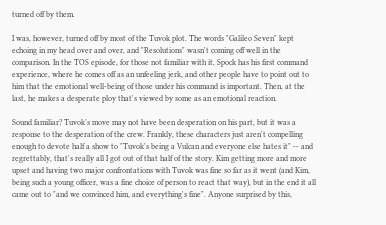turned off by them.

I was, however, turned off by most of the Tuvok plot. The words "Galileo Seven" kept echoing in my head over and over, and "Resolutions" wasn't coming off well in the comparison. In the TOS episode, for those not familiar with it, Spock has his first command experience, where he comes off as an unfeeling jerk, and other people have to point out to him that the emotional well-being of those under his command is important. Then, at the last, he makes a desperate ploy that's viewed by some as an emotional reaction.

Sound familiar? Tuvok's move may not have been desperation on his part, but it was a response to the desperation of the crew. Frankly, these characters just aren't compelling enough to devote half a show to "Tuvok's being a Vulcan and everyone else hates it" -- and regrettably, that's really all I got out of that half of the story. Kim getting more and more upset and having two major confrontations with Tuvok was fine so far as it went (and Kim, being such a young officer, was a fine choice of person to react that way), but in the end it all came out to "and we convinced him, and everything's fine". Anyone surprised by this,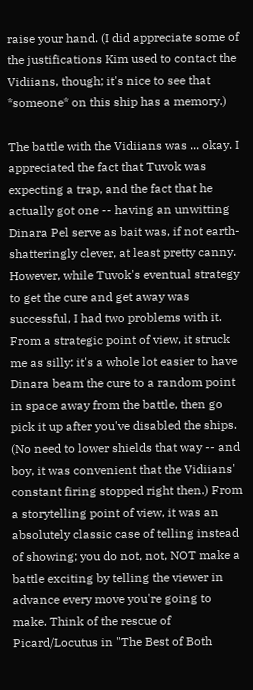raise your hand. (I did appreciate some of the justifications Kim used to contact the Vidiians, though; it's nice to see that *someone* on this ship has a memory.)

The battle with the Vidiians was ... okay. I appreciated the fact that Tuvok was expecting a trap, and the fact that he actually got one -- having an unwitting Dinara Pel serve as bait was, if not earth- shatteringly clever, at least pretty canny. However, while Tuvok's eventual strategy to get the cure and get away was successful, I had two problems with it. From a strategic point of view, it struck me as silly: it's a whole lot easier to have Dinara beam the cure to a random point in space away from the battle, then go pick it up after you've disabled the ships. (No need to lower shields that way -- and boy, it was convenient that the Vidiians' constant firing stopped right then.) From a storytelling point of view, it was an absolutely classic case of telling instead of showing; you do not, not, NOT make a battle exciting by telling the viewer in advance every move you're going to make. Think of the rescue of Picard/Locutus in "The Best of Both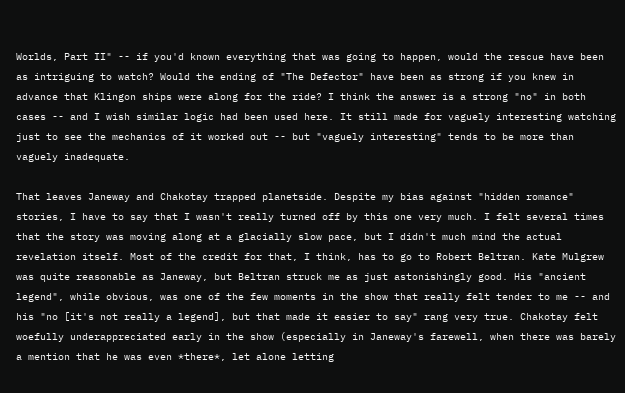Worlds, Part II" -- if you'd known everything that was going to happen, would the rescue have been as intriguing to watch? Would the ending of "The Defector" have been as strong if you knew in advance that Klingon ships were along for the ride? I think the answer is a strong "no" in both cases -- and I wish similar logic had been used here. It still made for vaguely interesting watching just to see the mechanics of it worked out -- but "vaguely interesting" tends to be more than vaguely inadequate.

That leaves Janeway and Chakotay trapped planetside. Despite my bias against "hidden romance" stories, I have to say that I wasn't really turned off by this one very much. I felt several times that the story was moving along at a glacially slow pace, but I didn't much mind the actual revelation itself. Most of the credit for that, I think, has to go to Robert Beltran. Kate Mulgrew was quite reasonable as Janeway, but Beltran struck me as just astonishingly good. His "ancient legend", while obvious, was one of the few moments in the show that really felt tender to me -- and his "no [it's not really a legend], but that made it easier to say" rang very true. Chakotay felt woefully underappreciated early in the show (especially in Janeway's farewell, when there was barely a mention that he was even *there*, let alone letting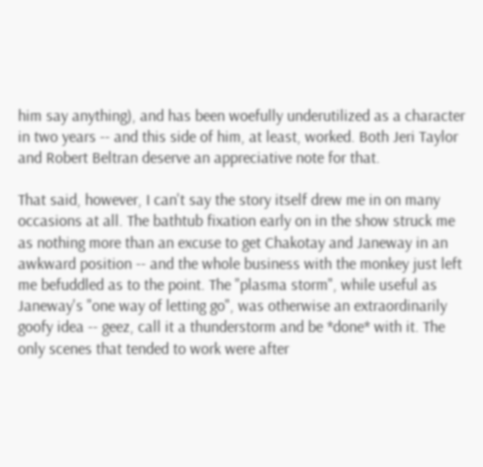him say anything), and has been woefully underutilized as a character in two years -- and this side of him, at least, worked. Both Jeri Taylor and Robert Beltran deserve an appreciative note for that.

That said, however, I can't say the story itself drew me in on many occasions at all. The bathtub fixation early on in the show struck me as nothing more than an excuse to get Chakotay and Janeway in an awkward position -- and the whole business with the monkey just left me befuddled as to the point. The "plasma storm", while useful as Janeway's "one way of letting go", was otherwise an extraordinarily goofy idea -- geez, call it a thunderstorm and be *done* with it. The only scenes that tended to work were after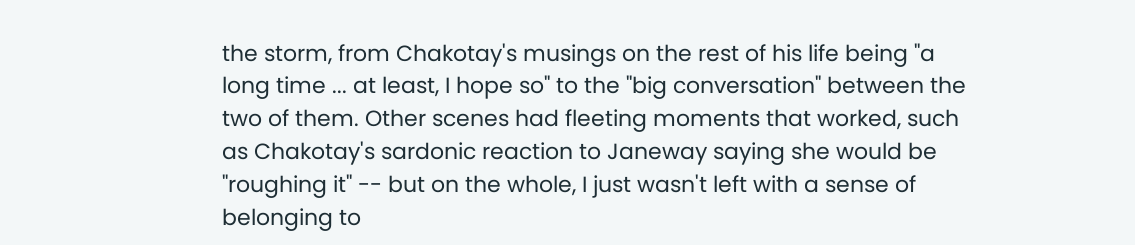the storm, from Chakotay's musings on the rest of his life being "a long time ... at least, I hope so" to the "big conversation" between the two of them. Other scenes had fleeting moments that worked, such as Chakotay's sardonic reaction to Janeway saying she would be "roughing it" -- but on the whole, I just wasn't left with a sense of belonging to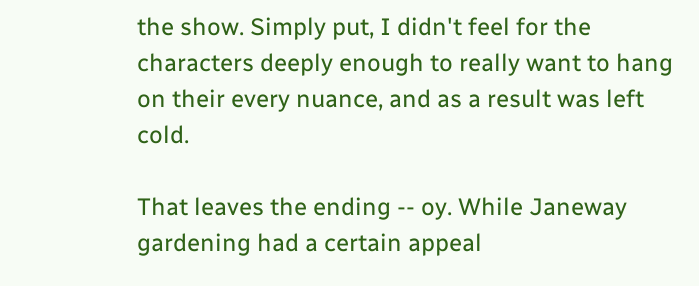the show. Simply put, I didn't feel for the characters deeply enough to really want to hang on their every nuance, and as a result was left cold.

That leaves the ending -- oy. While Janeway gardening had a certain appeal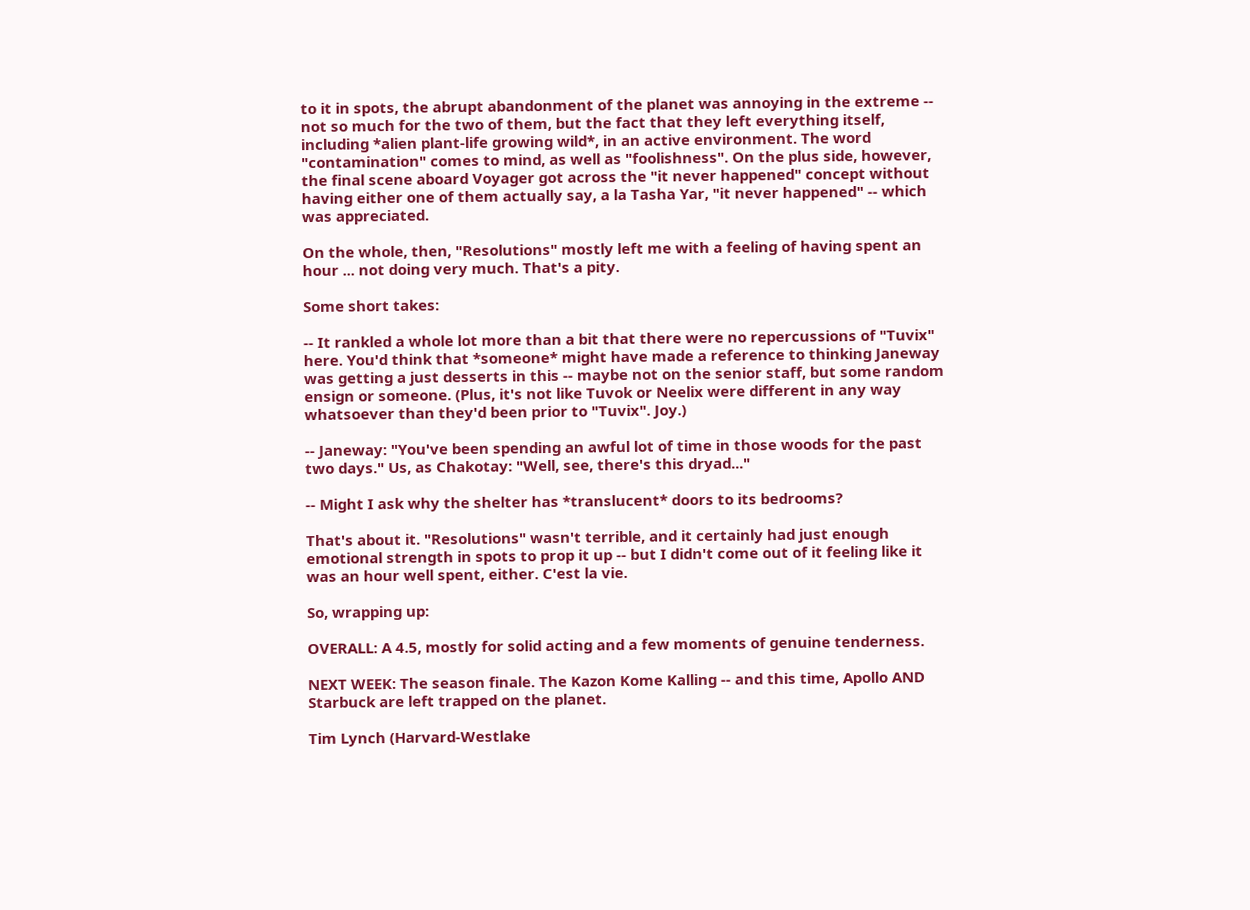to it in spots, the abrupt abandonment of the planet was annoying in the extreme -- not so much for the two of them, but the fact that they left everything itself, including *alien plant-life growing wild*, in an active environment. The word "contamination" comes to mind, as well as "foolishness". On the plus side, however, the final scene aboard Voyager got across the "it never happened" concept without having either one of them actually say, a la Tasha Yar, "it never happened" -- which was appreciated.

On the whole, then, "Resolutions" mostly left me with a feeling of having spent an hour ... not doing very much. That's a pity.

Some short takes:

-- It rankled a whole lot more than a bit that there were no repercussions of "Tuvix" here. You'd think that *someone* might have made a reference to thinking Janeway was getting a just desserts in this -- maybe not on the senior staff, but some random ensign or someone. (Plus, it's not like Tuvok or Neelix were different in any way whatsoever than they'd been prior to "Tuvix". Joy.)

-- Janeway: "You've been spending an awful lot of time in those woods for the past two days." Us, as Chakotay: "Well, see, there's this dryad..."

-- Might I ask why the shelter has *translucent* doors to its bedrooms?

That's about it. "Resolutions" wasn't terrible, and it certainly had just enough emotional strength in spots to prop it up -- but I didn't come out of it feeling like it was an hour well spent, either. C'est la vie.

So, wrapping up:

OVERALL: A 4.5, mostly for solid acting and a few moments of genuine tenderness.

NEXT WEEK: The season finale. The Kazon Kome Kalling -- and this time, Apollo AND Starbuck are left trapped on the planet.

Tim Lynch (Harvard-Westlake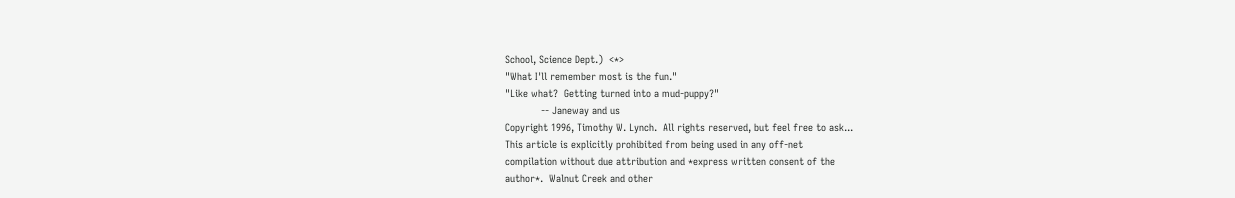School, Science Dept.)  <*>
"What I'll remember most is the fun."
"Like what?  Getting turned into a mud-puppy?"
            -- Janeway and us
Copyright 1996, Timothy W. Lynch.  All rights reserved, but feel free to ask...
This article is explicitly prohibited from being used in any off-net
compilation without due attribution and *express written consent of the
author*.  Walnut Creek and other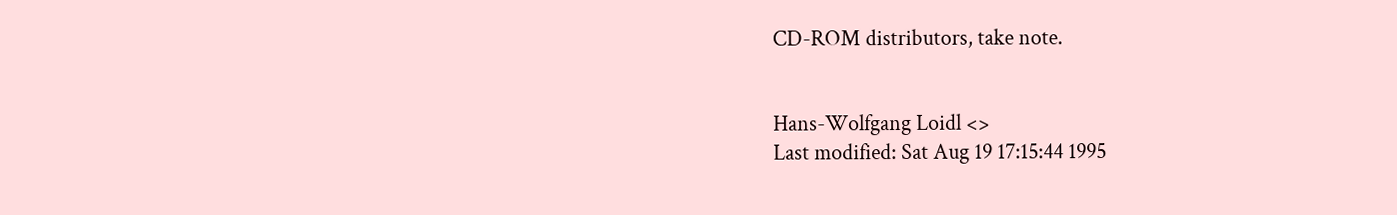CD-ROM distributors, take note.


Hans-Wolfgang Loidl <>
Last modified: Sat Aug 19 17:15:44 1995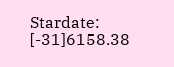Stardate: [-31]6158.38